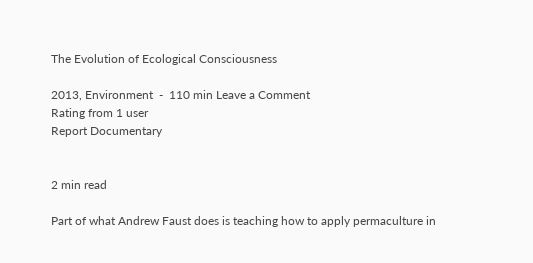The Evolution of Ecological Consciousness

2013, Environment  -  110 min Leave a Comment
Rating from 1 user
Report Documentary


2 min read

Part of what Andrew Faust does is teaching how to apply permaculture in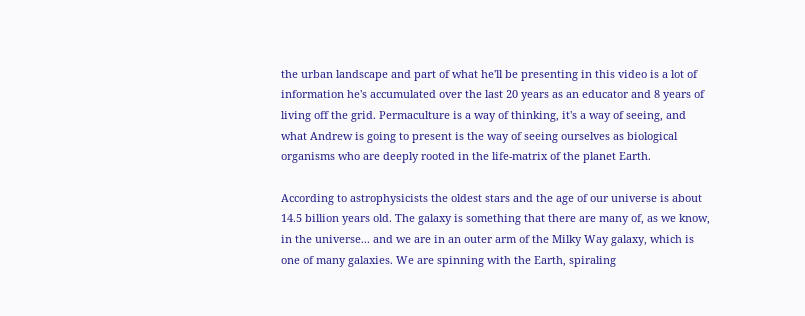the urban landscape and part of what he'll be presenting in this video is a lot of information he's accumulated over the last 20 years as an educator and 8 years of living off the grid. Permaculture is a way of thinking, it's a way of seeing, and what Andrew is going to present is the way of seeing ourselves as biological organisms who are deeply rooted in the life-matrix of the planet Earth.

According to astrophysicists the oldest stars and the age of our universe is about 14.5 billion years old. The galaxy is something that there are many of, as we know, in the universe... and we are in an outer arm of the Milky Way galaxy, which is one of many galaxies. We are spinning with the Earth, spiraling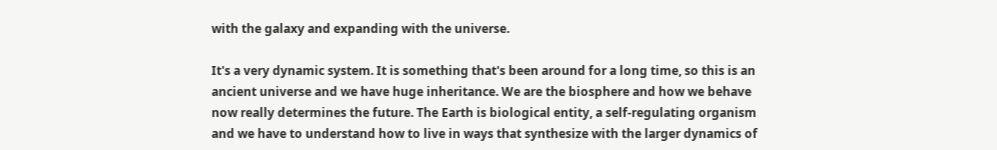with the galaxy and expanding with the universe.

It's a very dynamic system. It is something that's been around for a long time, so this is an ancient universe and we have huge inheritance. We are the biosphere and how we behave now really determines the future. The Earth is biological entity, a self-regulating organism and we have to understand how to live in ways that synthesize with the larger dynamics of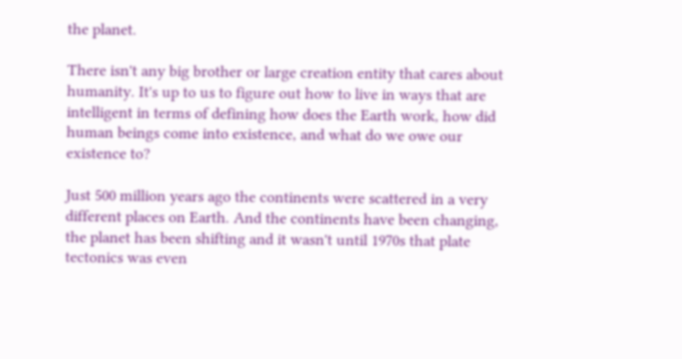the planet.

There isn't any big brother or large creation entity that cares about humanity. It's up to us to figure out how to live in ways that are intelligent in terms of defining how does the Earth work, how did human beings come into existence, and what do we owe our existence to?

Just 500 million years ago the continents were scattered in a very different places on Earth. And the continents have been changing, the planet has been shifting and it wasn't until 1970s that plate tectonics was even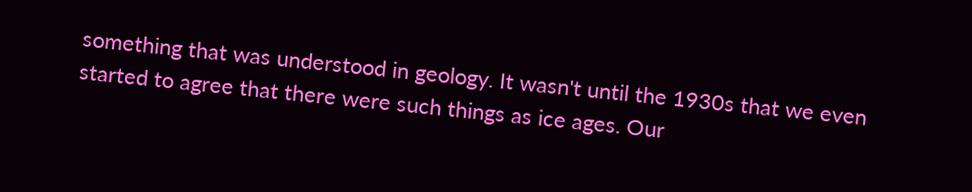something that was understood in geology. It wasn't until the 1930s that we even started to agree that there were such things as ice ages. Our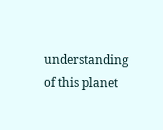understanding of this planet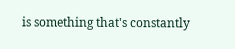is something that's constantly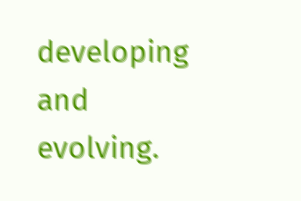developing and evolving.